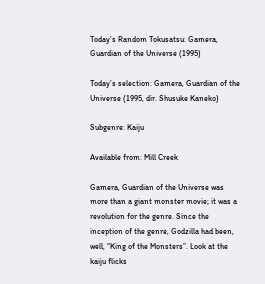Today’s Random Tokusatsu: Gamera, Guardian of the Universe (1995)

Today’s selection: Gamera, Guardian of the Universe (1995, dir. Shusuke Kaneko)

Subgenre: Kaiju

Available from: Mill Creek

Gamera, Guardian of the Universe was more than a giant monster movie; it was a revolution for the genre. Since the inception of the genre, Godzilla had been, well, “King of the Monsters”. Look at the kaiju flicks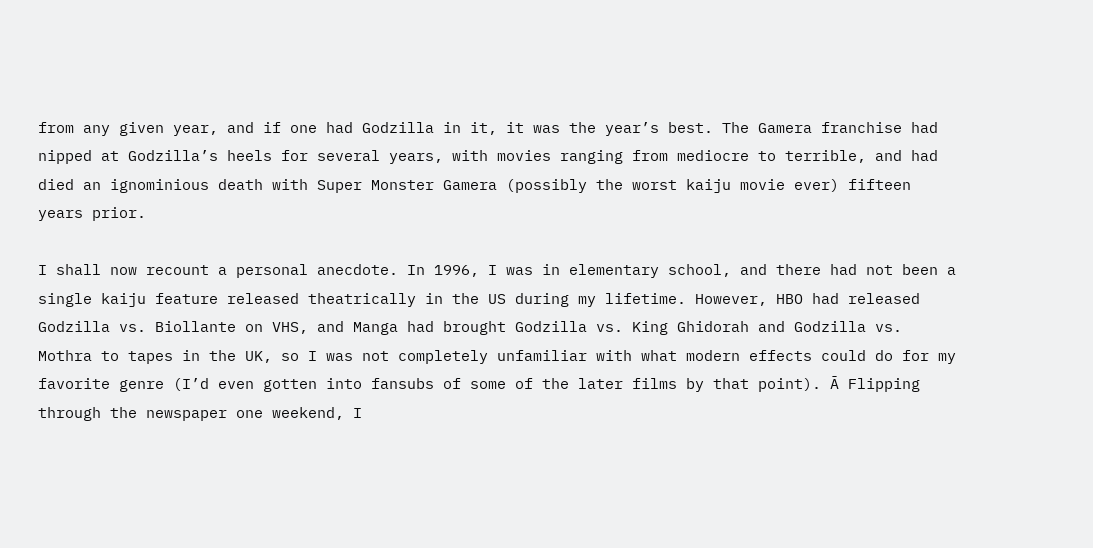from any given year, and if one had Godzilla in it, it was the year’s best. The Gamera franchise had nipped at Godzilla’s heels for several years, with movies ranging from mediocre to terrible, and had died an ignominious death with Super Monster Gamera (possibly the worst kaiju movie ever) fifteen years prior.

I shall now recount a personal anecdote. In 1996, I was in elementary school, and there had not been a single kaiju feature released theatrically in the US during my lifetime. However, HBO had released Godzilla vs. Biollante on VHS, and Manga had brought Godzilla vs. King Ghidorah and Godzilla vs. Mothra to tapes in the UK, so I was not completely unfamiliar with what modern effects could do for my favorite genre (I’d even gotten into fansubs of some of the later films by that point). Ā Flipping through the newspaper one weekend, I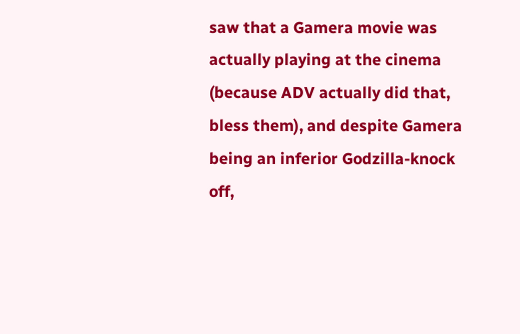saw that a Gamera movie was actually playing at the cinema (because ADV actually did that, bless them), and despite Gamera being an inferior Godzilla-knock off,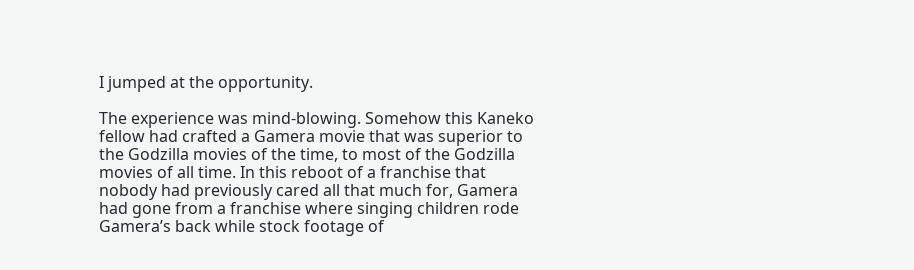I jumped at the opportunity.

The experience was mind-blowing. Somehow this Kaneko fellow had crafted a Gamera movie that was superior to the Godzilla movies of the time, to most of the Godzilla movies of all time. In this reboot of a franchise that nobody had previously cared all that much for, Gamera had gone from a franchise where singing children rode Gamera’s back while stock footage of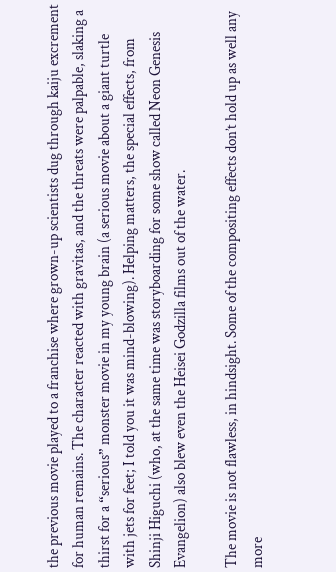the previous movie played to a franchise where grown-up scientists dug through kaiju excrement for human remains. The character reacted with gravitas, and the threats were palpable, slaking a thirst for a “serious” monster movie in my young brain (a serious movie about a giant turtle with jets for feet; I told you it was mind-blowing). Helping matters, the special effects, from Shinji Higuchi (who, at the same time was storyboarding for some show called Neon Genesis Evangelion) also blew even the Heisei Godzilla films out of the water.

The movie is not flawless, in hindsight. Some of the compositing effects don’t hold up as well any more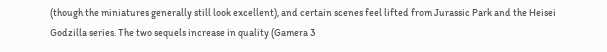(though the miniatures generally still look excellent), and certain scenes feel lifted from Jurassic Park and the Heisei Godzilla series. The two sequels increase in quality (Gamera 3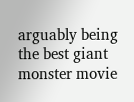arguably being the best giant monster movie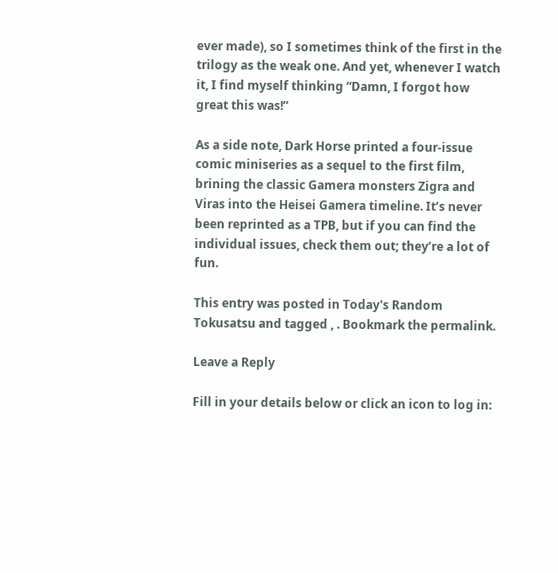ever made), so I sometimes think of the first in the trilogy as the weak one. And yet, whenever I watch it, I find myself thinking “Damn, I forgot how great this was!”

As a side note, Dark Horse printed a four-issue comic miniseries as a sequel to the first film, brining the classic Gamera monsters Zigra and Viras into the Heisei Gamera timeline. It’s never been reprinted as a TPB, but if you can find the individual issues, check them out; they’re a lot of fun.

This entry was posted in Today's Random Tokusatsu and tagged , . Bookmark the permalink.

Leave a Reply

Fill in your details below or click an icon to log in: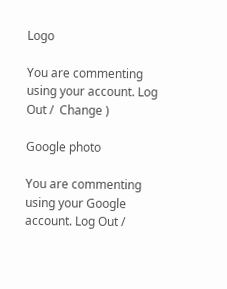Logo

You are commenting using your account. Log Out /  Change )

Google photo

You are commenting using your Google account. Log Out /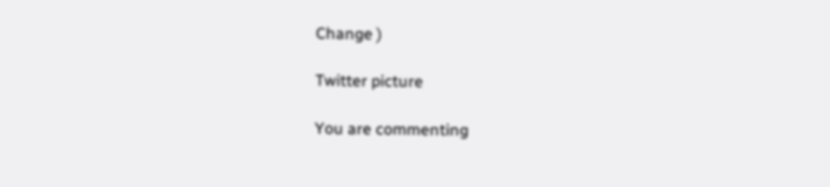Change )

Twitter picture

You are commenting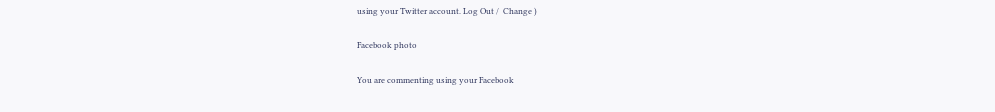using your Twitter account. Log Out /  Change )

Facebook photo

You are commenting using your Facebook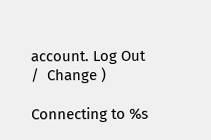account. Log Out /  Change )

Connecting to %s